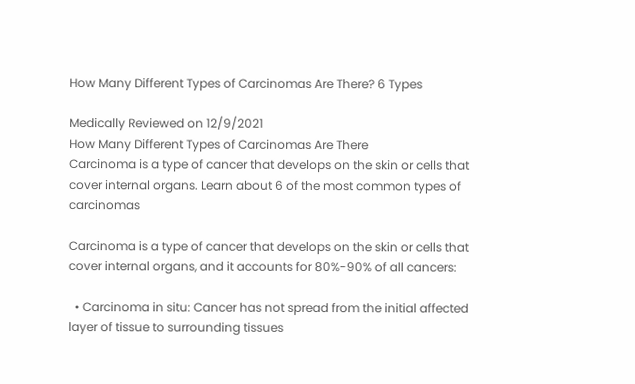How Many Different Types of Carcinomas Are There? 6 Types

Medically Reviewed on 12/9/2021
How Many Different Types of Carcinomas Are There
Carcinoma is a type of cancer that develops on the skin or cells that cover internal organs. Learn about 6 of the most common types of carcinomas

Carcinoma is a type of cancer that develops on the skin or cells that cover internal organs, and it accounts for 80%-90% of all cancers:

  • Carcinoma in situ: Cancer has not spread from the initial affected layer of tissue to surrounding tissues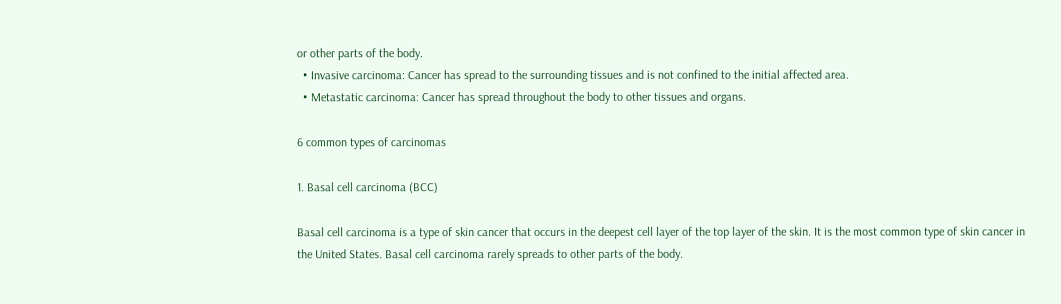or other parts of the body.
  • Invasive carcinoma: Cancer has spread to the surrounding tissues and is not confined to the initial affected area.
  • Metastatic carcinoma: Cancer has spread throughout the body to other tissues and organs.

6 common types of carcinomas

1. Basal cell carcinoma (BCC)

Basal cell carcinoma is a type of skin cancer that occurs in the deepest cell layer of the top layer of the skin. It is the most common type of skin cancer in the United States. Basal cell carcinoma rarely spreads to other parts of the body.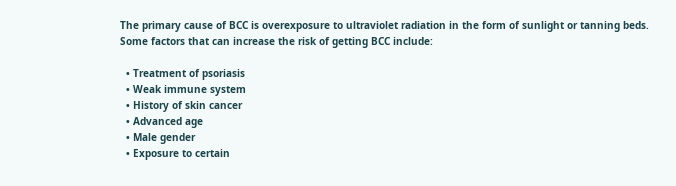The primary cause of BCC is overexposure to ultraviolet radiation in the form of sunlight or tanning beds. Some factors that can increase the risk of getting BCC include:

  • Treatment of psoriasis
  • Weak immune system
  • History of skin cancer
  • Advanced age
  • Male gender
  • Exposure to certain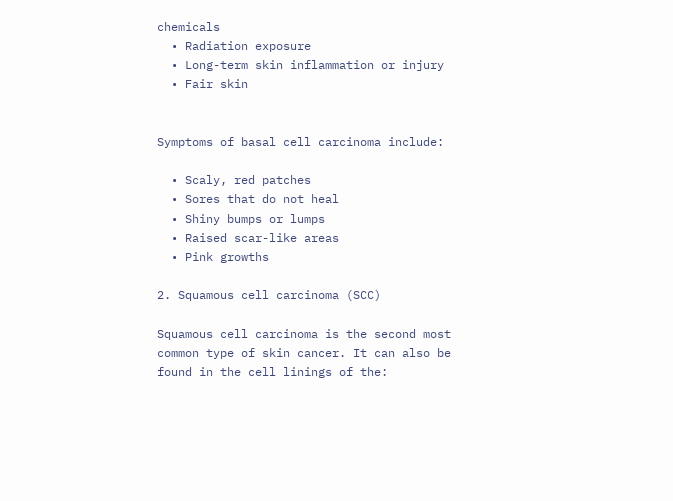chemicals
  • Radiation exposure
  • Long-term skin inflammation or injury
  • Fair skin


Symptoms of basal cell carcinoma include:

  • Scaly, red patches
  • Sores that do not heal
  • Shiny bumps or lumps
  • Raised scar-like areas
  • Pink growths

2. Squamous cell carcinoma (SCC)

Squamous cell carcinoma is the second most common type of skin cancer. It can also be found in the cell linings of the: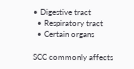• Digestive tract
  • Respiratory tract
  • Certain organs

SCC commonly affects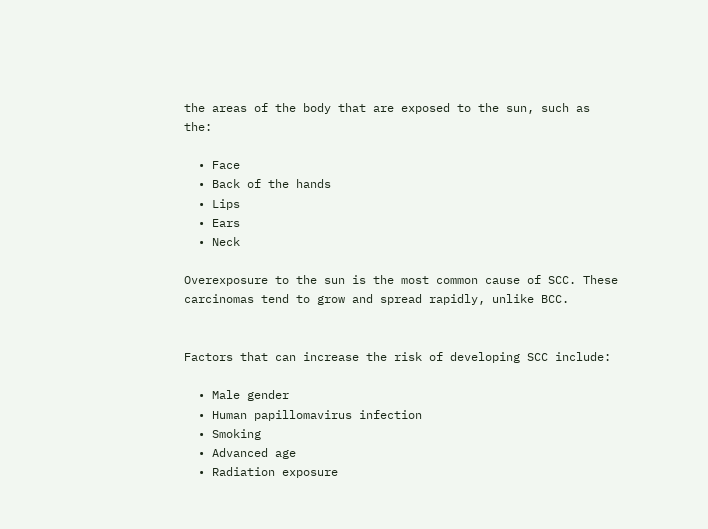the areas of the body that are exposed to the sun, such as the:

  • Face
  • Back of the hands
  • Lips
  • Ears
  • Neck

Overexposure to the sun is the most common cause of SCC. These carcinomas tend to grow and spread rapidly, unlike BCC.


Factors that can increase the risk of developing SCC include:

  • Male gender
  • Human papillomavirus infection
  • Smoking
  • Advanced age
  • Radiation exposure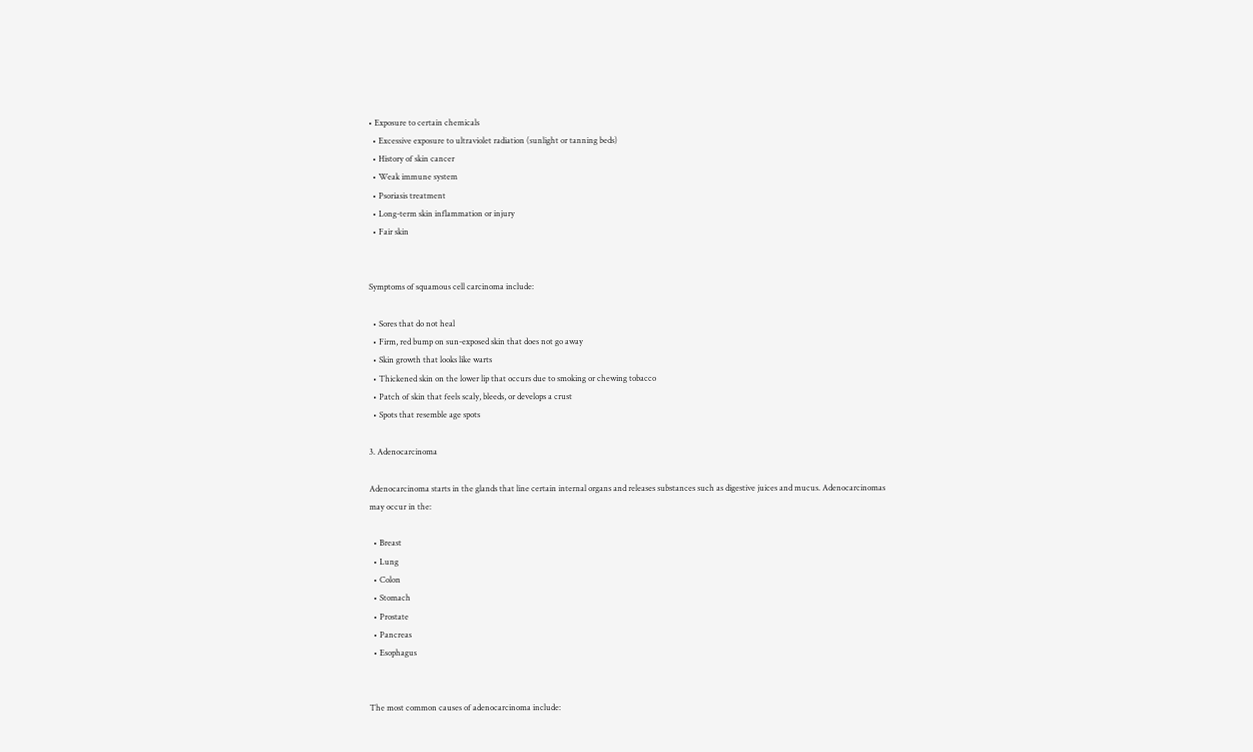• Exposure to certain chemicals
  • Excessive exposure to ultraviolet radiation (sunlight or tanning beds)
  • History of skin cancer
  • Weak immune system
  • Psoriasis treatment
  • Long-term skin inflammation or injury
  • Fair skin


Symptoms of squamous cell carcinoma include:

  • Sores that do not heal
  • Firm, red bump on sun-exposed skin that does not go away
  • Skin growth that looks like warts
  • Thickened skin on the lower lip that occurs due to smoking or chewing tobacco
  • Patch of skin that feels scaly, bleeds, or develops a crust
  • Spots that resemble age spots

3. Adenocarcinoma

Adenocarcinoma starts in the glands that line certain internal organs and releases substances such as digestive juices and mucus. Adenocarcinomas may occur in the:

  • Breast
  • Lung
  • Colon
  • Stomach
  • Prostate
  • Pancreas
  • Esophagus


The most common causes of adenocarcinoma include: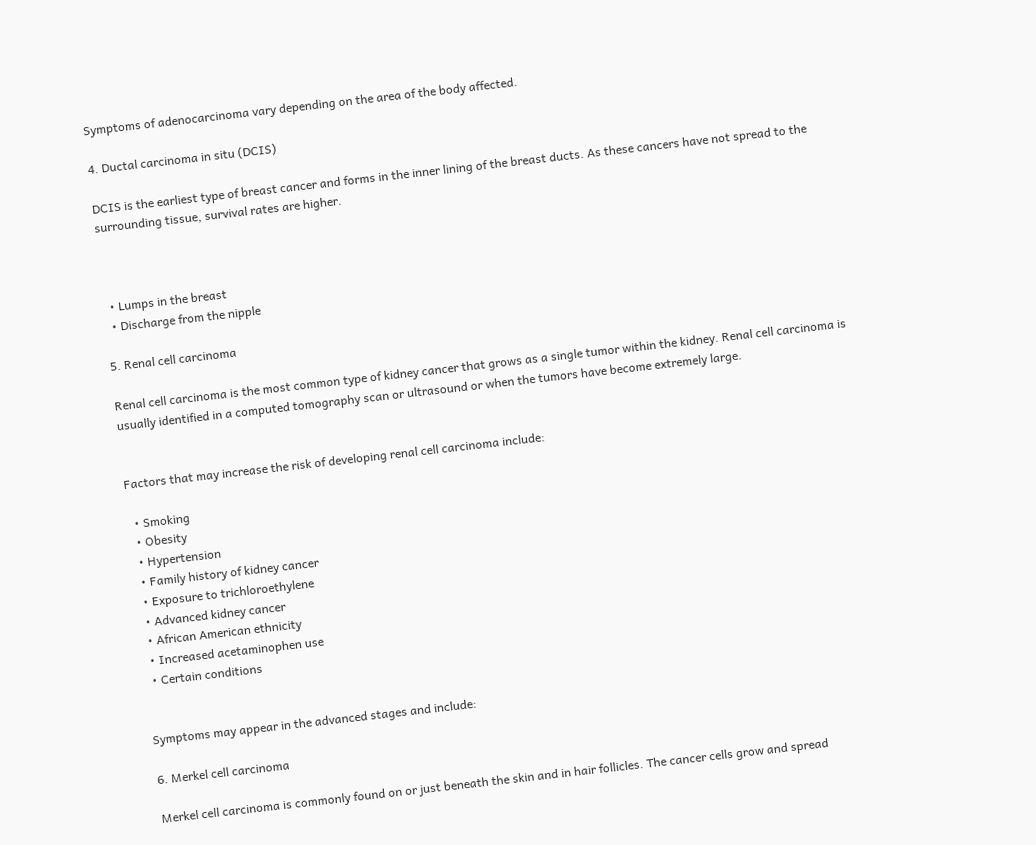Symptoms of adenocarcinoma vary depending on the area of the body affected.

4. Ductal carcinoma in situ (DCIS)

DCIS is the earliest type of breast cancer and forms in the inner lining of the breast ducts. As these cancers have not spread to the surrounding tissue, survival rates are higher.



  • Lumps in the breast
  • Discharge from the nipple

5. Renal cell carcinoma

Renal cell carcinoma is the most common type of kidney cancer that grows as a single tumor within the kidney. Renal cell carcinoma is usually identified in a computed tomography scan or ultrasound or when the tumors have become extremely large.


Factors that may increase the risk of developing renal cell carcinoma include:

  • Smoking
  • Obesity
  • Hypertension
  • Family history of kidney cancer
  • Exposure to trichloroethylene
  • Advanced kidney cancer
  • African American ethnicity
  • Increased acetaminophen use
  • Certain conditions


Symptoms may appear in the advanced stages and include:

6. Merkel cell carcinoma

Merkel cell carcinoma is commonly found on or just beneath the skin and in hair follicles. The cancer cells grow and spread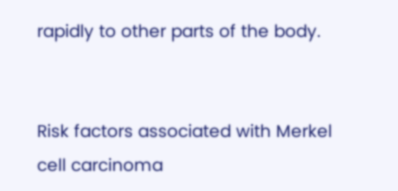rapidly to other parts of the body.


Risk factors associated with Merkel cell carcinoma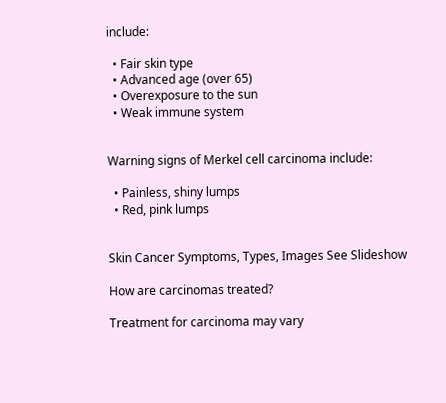include:

  • Fair skin type
  • Advanced age (over 65)
  • Overexposure to the sun
  • Weak immune system


Warning signs of Merkel cell carcinoma include:

  • Painless, shiny lumps
  • Red, pink lumps


Skin Cancer Symptoms, Types, Images See Slideshow

How are carcinomas treated?

Treatment for carcinoma may vary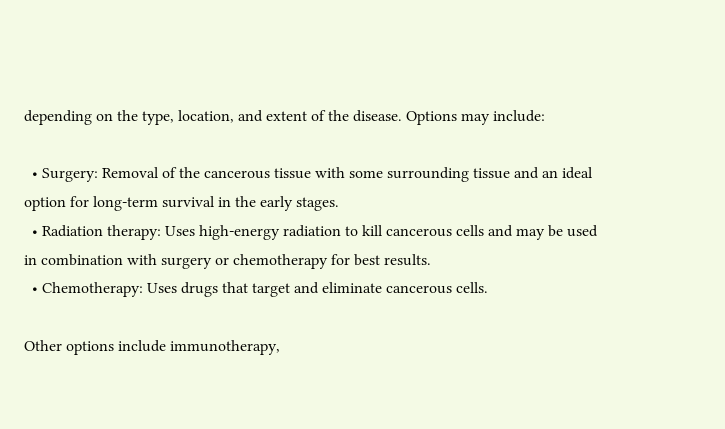depending on the type, location, and extent of the disease. Options may include:

  • Surgery: Removal of the cancerous tissue with some surrounding tissue and an ideal option for long-term survival in the early stages.
  • Radiation therapy: Uses high-energy radiation to kill cancerous cells and may be used in combination with surgery or chemotherapy for best results.
  • Chemotherapy: Uses drugs that target and eliminate cancerous cells.

Other options include immunotherapy,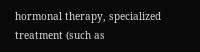hormonal therapy, specialized treatment (such as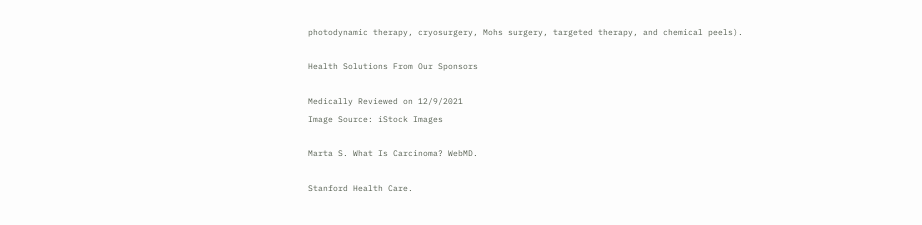photodynamic therapy, cryosurgery, Mohs surgery, targeted therapy, and chemical peels).

Health Solutions From Our Sponsors

Medically Reviewed on 12/9/2021
Image Source: iStock Images

Marta S. What Is Carcinoma? WebMD.

Stanford Health Care.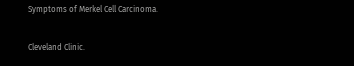Symptoms of Merkel Cell Carcinoma.

Cleveland Clinic.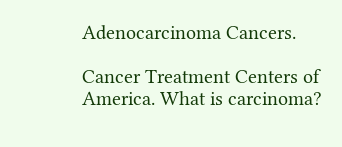Adenocarcinoma Cancers.

Cancer Treatment Centers of America. What is carcinoma?